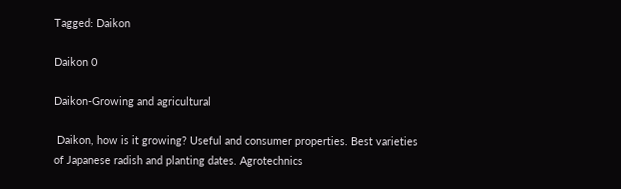Tagged: Daikon

Daikon 0

Daikon-Growing and agricultural

 Daikon, how is it growing? Useful and consumer properties. Best varieties of Japanese radish and planting dates. Agrotechnics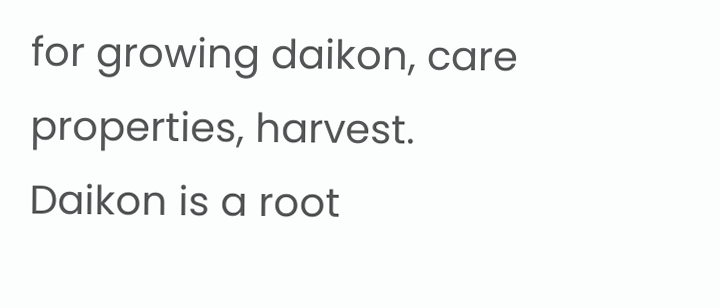for growing daikon, care properties, harvest. Daikon is a root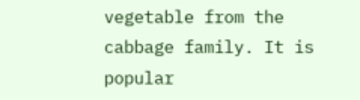vegetable from the cabbage family. It is popular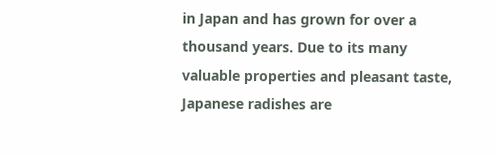in Japan and has grown for over a thousand years. Due to its many valuable properties and pleasant taste, Japanese radishes are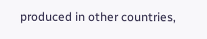produced in other countries,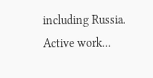including Russia. Active work...